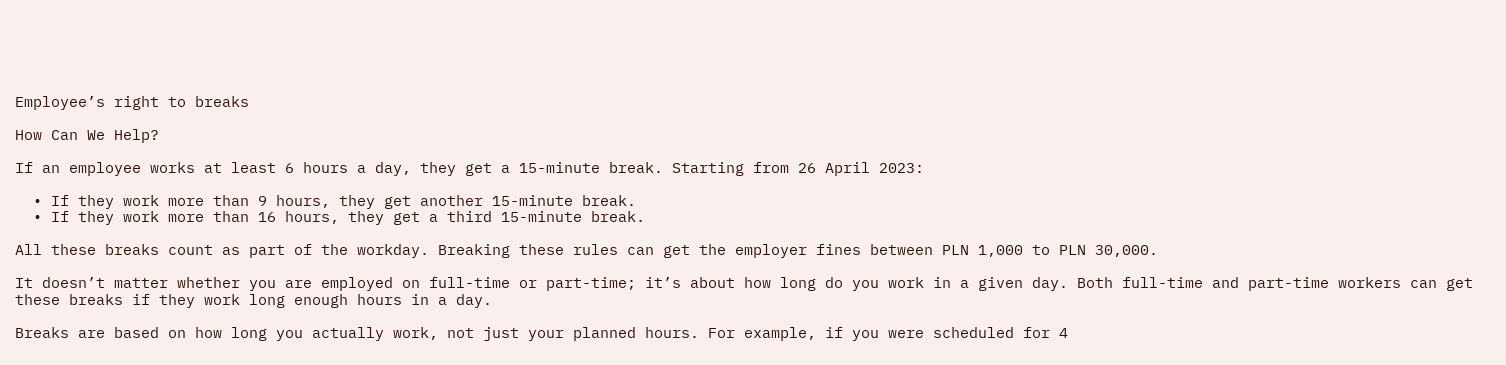Employee’s right to breaks

How Can We Help?

If an employee works at least 6 hours a day, they get a 15-minute break. Starting from 26 April 2023:

  • If they work more than 9 hours, they get another 15-minute break.
  • If they work more than 16 hours, they get a third 15-minute break.

All these breaks count as part of the workday. Breaking these rules can get the employer fines between PLN 1,000 to PLN 30,000.

It doesn’t matter whether you are employed on full-time or part-time; it’s about how long do you work in a given day. Both full-time and part-time workers can get these breaks if they work long enough hours in a day.

Breaks are based on how long you actually work, not just your planned hours. For example, if you were scheduled for 4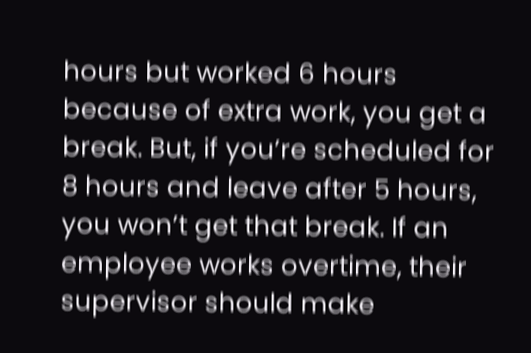hours but worked 6 hours because of extra work, you get a break. But, if you’re scheduled for 8 hours and leave after 5 hours, you won’t get that break. If an employee works overtime, their supervisor should make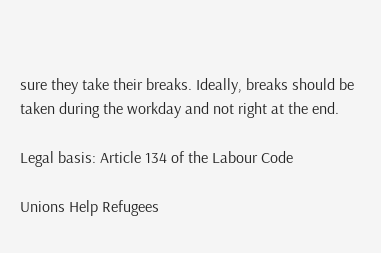sure they take their breaks. Ideally, breaks should be taken during the workday and not right at the end.

Legal basis: Article 134 of the Labour Code

Unions Help Refugees